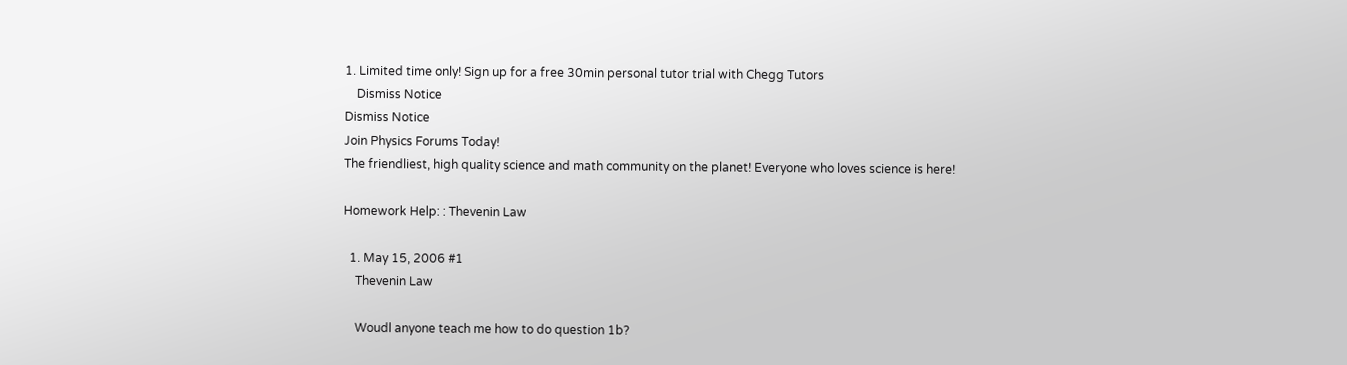1. Limited time only! Sign up for a free 30min personal tutor trial with Chegg Tutors
    Dismiss Notice
Dismiss Notice
Join Physics Forums Today!
The friendliest, high quality science and math community on the planet! Everyone who loves science is here!

Homework Help: : Thevenin Law

  1. May 15, 2006 #1
    Thevenin Law

    Woudl anyone teach me how to do question 1b?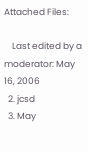Attached Files:

    Last edited by a moderator: May 16, 2006
  2. jcsd
  3. May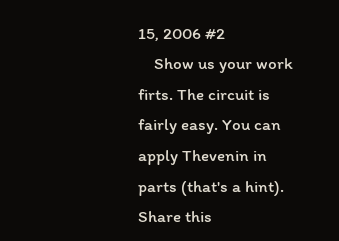15, 2006 #2
    Show us your work firts. The circuit is fairly easy. You can apply Thevenin in parts (that's a hint).
Share this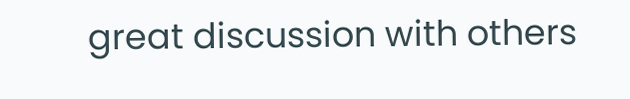great discussion with others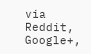via Reddit, Google+,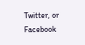Twitter, or Facebook